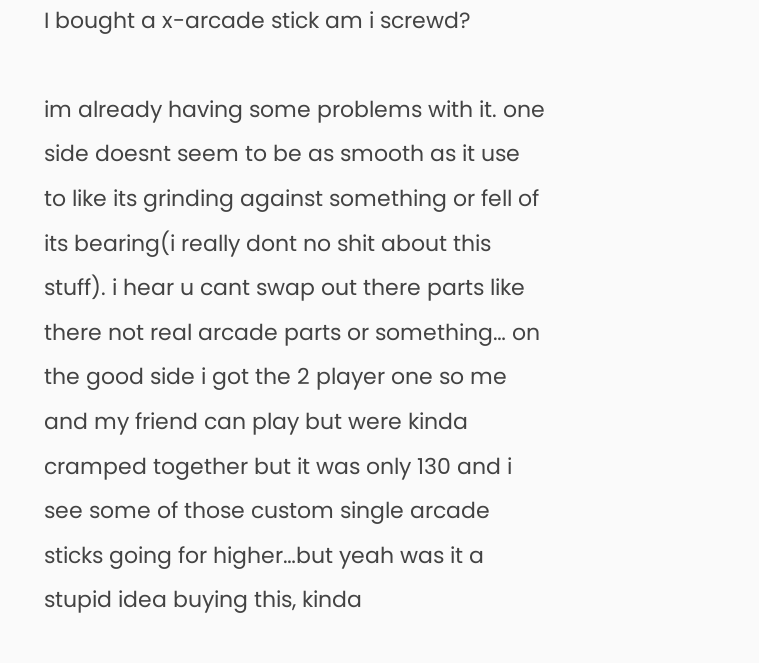I bought a x-arcade stick am i screwd?

im already having some problems with it. one side doesnt seem to be as smooth as it use to like its grinding against something or fell of its bearing(i really dont no shit about this stuff). i hear u cant swap out there parts like there not real arcade parts or something… on the good side i got the 2 player one so me and my friend can play but were kinda cramped together but it was only 130 and i see some of those custom single arcade sticks going for higher…but yeah was it a stupid idea buying this, kinda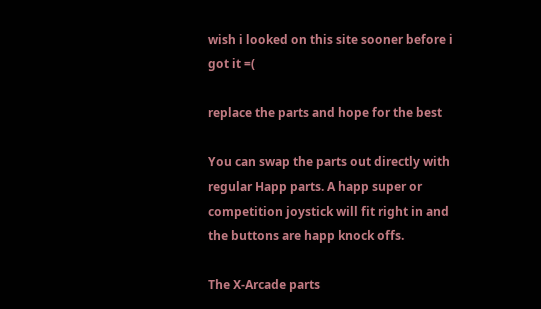wish i looked on this site sooner before i got it =(

replace the parts and hope for the best

You can swap the parts out directly with regular Happ parts. A happ super or competition joystick will fit right in and the buttons are happ knock offs.

The X-Arcade parts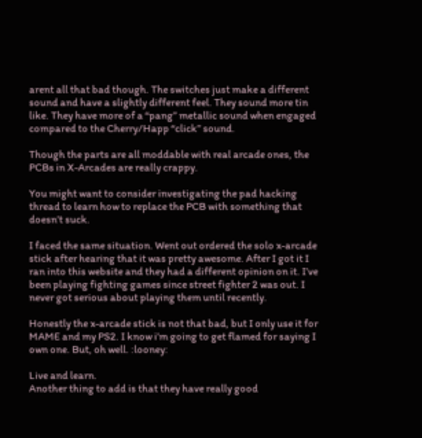arent all that bad though. The switches just make a different sound and have a slightly different feel. They sound more tin like. They have more of a “pang” metallic sound when engaged compared to the Cherry/Happ “click” sound.

Though the parts are all moddable with real arcade ones, the PCBs in X-Arcades are really crappy.

You might want to consider investigating the pad hacking thread to learn how to replace the PCB with something that doesn’t suck.

I faced the same situation. Went out ordered the solo x-arcade stick after hearing that it was pretty awesome. After I got it I ran into this website and they had a different opinion on it. I’ve been playing fighting games since street fighter 2 was out. I never got serious about playing them until recently.

Honestly the x-arcade stick is not that bad, but I only use it for MAME and my PS2. I know i’m going to get flamed for saying I own one. But, oh well. :looney:

Live and learn.
Another thing to add is that they have really good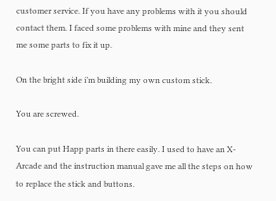customer service. If you have any problems with it you should contact them. I faced some problems with mine and they sent me some parts to fix it up.

On the bright side i’m building my own custom stick.

You are screwed.

You can put Happ parts in there easily. I used to have an X-Arcade and the instruction manual gave me all the steps on how to replace the stick and buttons.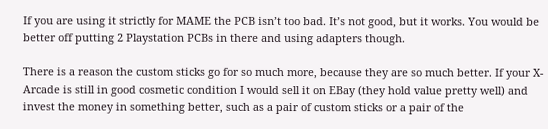If you are using it strictly for MAME the PCB isn’t too bad. It’s not good, but it works. You would be better off putting 2 Playstation PCBs in there and using adapters though.

There is a reason the custom sticks go for so much more, because they are so much better. If your X-Arcade is still in good cosmetic condition I would sell it on EBay (they hold value pretty well) and invest the money in something better, such as a pair of custom sticks or a pair of the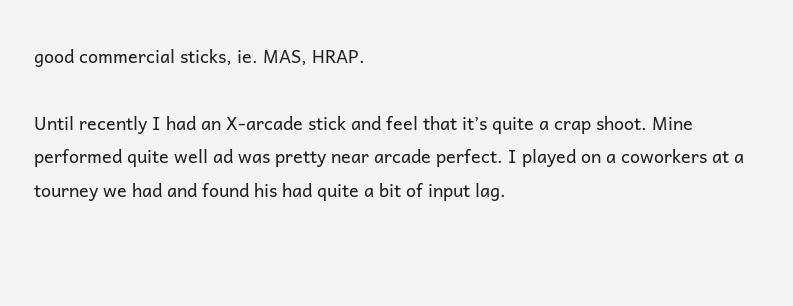good commercial sticks, ie. MAS, HRAP.

Until recently I had an X-arcade stick and feel that it’s quite a crap shoot. Mine performed quite well ad was pretty near arcade perfect. I played on a coworkers at a tourney we had and found his had quite a bit of input lag.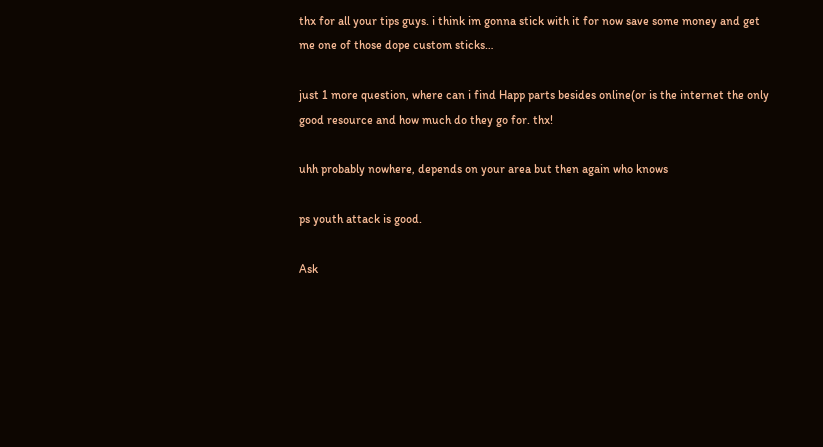thx for all your tips guys. i think im gonna stick with it for now save some money and get me one of those dope custom sticks…

just 1 more question, where can i find Happ parts besides online(or is the internet the only good resource and how much do they go for. thx!

uhh probably nowhere, depends on your area but then again who knows

ps youth attack is good.

Ask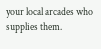your local arcades who supplies them.